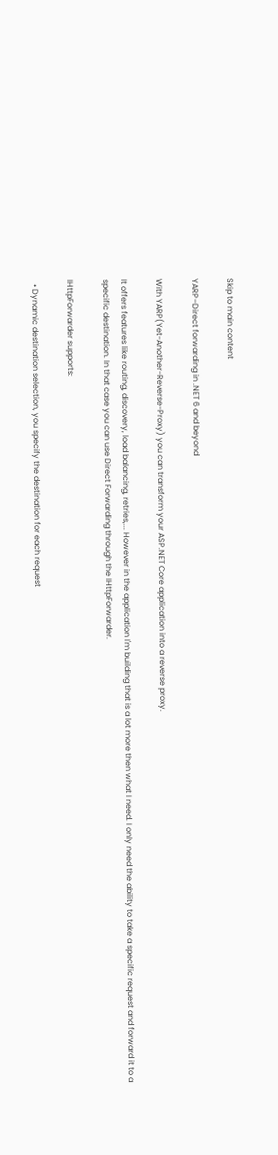Skip to main content

YARP–Direct forwarding in .NET 6 and beyond

With YARP(Yet-Another-Reverse-Proxy) you can transform your ASP.NET Core application into a reverse proxy.

It offers features like routing, discovery, load balancing, retries,... However in the application I'm building that is a lot more then what I need. I only need the ability to take a specific request and forward it to a specific destination. In that case you can use Direct Forwarding through the IHttpForwarder.

IHttpForwarder supports:

  • Dynamic destination selection, you specify the destination for each request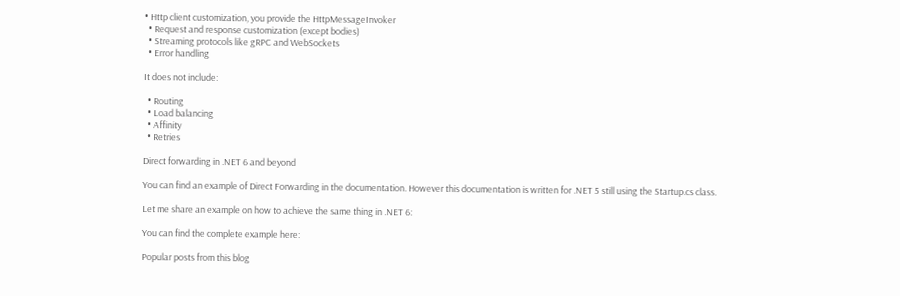• Http client customization, you provide the HttpMessageInvoker
  • Request and response customization (except bodies)
  • Streaming protocols like gRPC and WebSockets
  • Error handling

It does not include:

  • Routing
  • Load balancing
  • Affinity
  • Retries

Direct forwarding in .NET 6 and beyond

You can find an example of Direct Forwarding in the documentation. However this documentation is written for .NET 5 still using the Startup.cs class.

Let me share an example on how to achieve the same thing in .NET 6:

You can find the complete example here:

Popular posts from this blog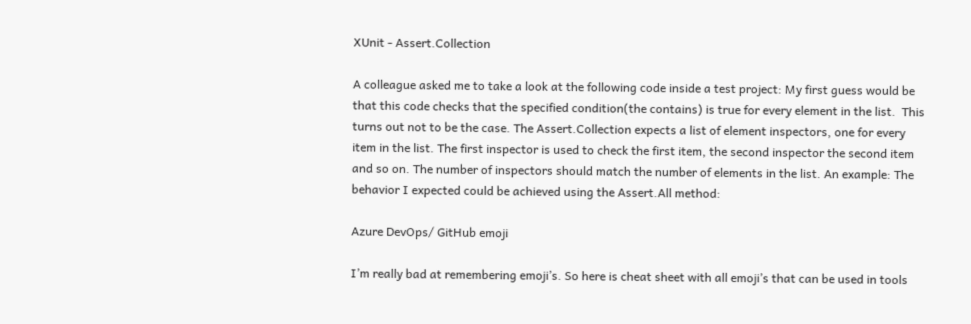XUnit - Assert.Collection

A colleague asked me to take a look at the following code inside a test project: My first guess would be that this code checks that the specified condition(the contains) is true for every element in the list.  This turns out not to be the case. The Assert.Collection expects a list of element inspectors, one for every item in the list. The first inspector is used to check the first item, the second inspector the second item and so on. The number of inspectors should match the number of elements in the list. An example: The behavior I expected could be achieved using the Assert.All method:

Azure DevOps/ GitHub emoji

I’m really bad at remembering emoji’s. So here is cheat sheet with all emoji’s that can be used in tools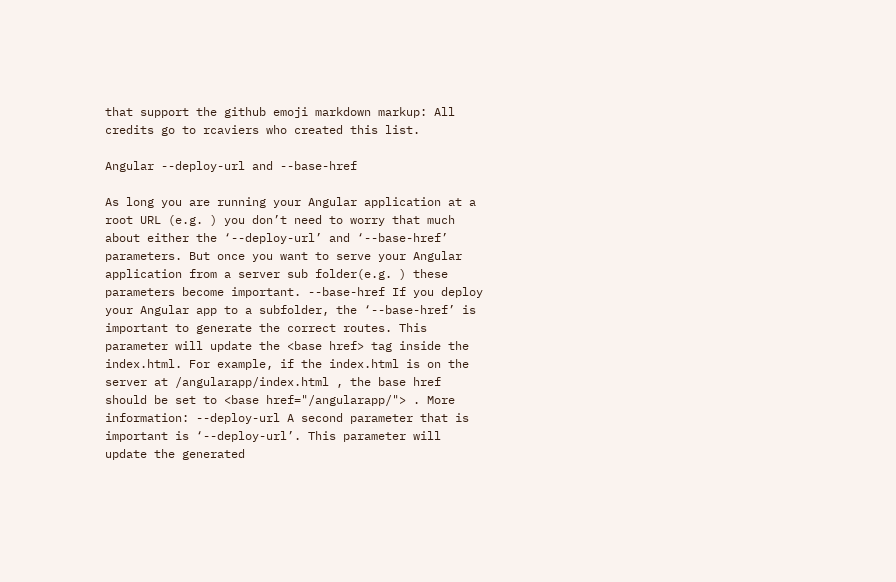that support the github emoji markdown markup: All credits go to rcaviers who created this list.

Angular --deploy-url and --base-href

As long you are running your Angular application at a root URL (e.g. ) you don’t need to worry that much about either the ‘--deploy-url’ and ‘--base-href’ parameters. But once you want to serve your Angular application from a server sub folder(e.g. ) these parameters become important. --base-href If you deploy your Angular app to a subfolder, the ‘--base-href’ is important to generate the correct routes. This parameter will update the <base href> tag inside the index.html. For example, if the index.html is on the server at /angularapp/index.html , the base href should be set to <base href="/angularapp/"> . More information: --deploy-url A second parameter that is important is ‘--deploy-url’. This parameter will update the generated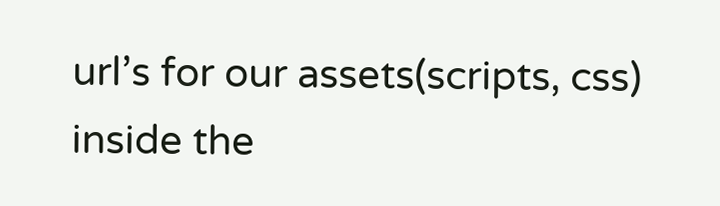url’s for our assets(scripts, css) inside the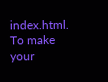index.html. To make your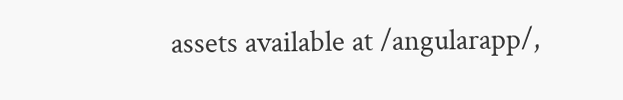assets available at /angularapp/,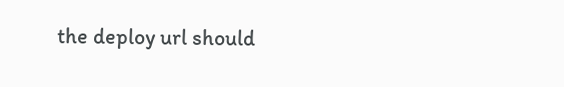the deploy url should